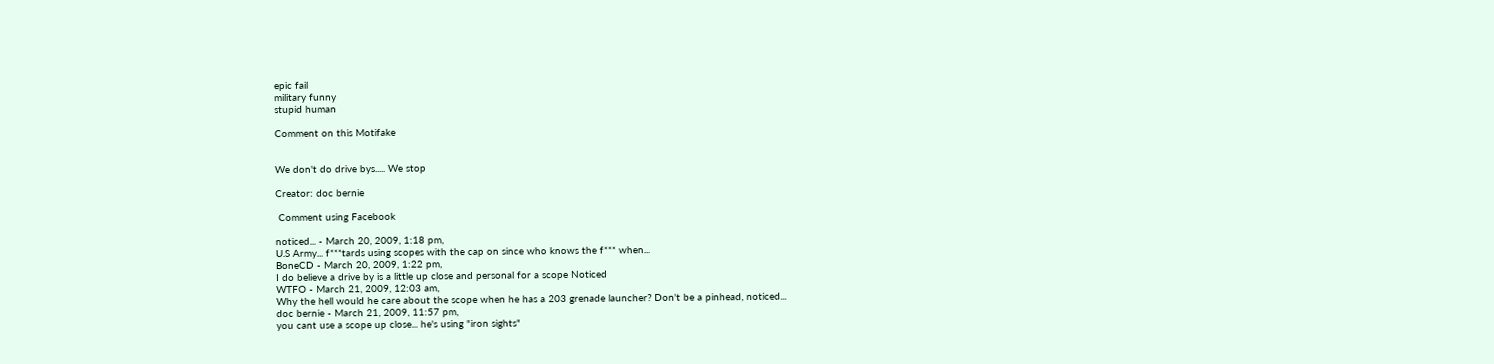epic fail
military funny
stupid human

Comment on this Motifake


We don't do drive bys..... We stop

Creator: doc bernie

 Comment using Facebook

noticed... - March 20, 2009, 1:18 pm,
U.S Army... f***tards using scopes with the cap on since who knows the f*** when...
BoneCD - March 20, 2009, 1:22 pm,
I do believe a drive by is a little up close and personal for a scope Noticed
WTFO - March 21, 2009, 12:03 am,
Why the hell would he care about the scope when he has a 203 grenade launcher? Don't be a pinhead, noticed...
doc bernie - March 21, 2009, 11:57 pm,
you cant use a scope up close... he's using "iron sights"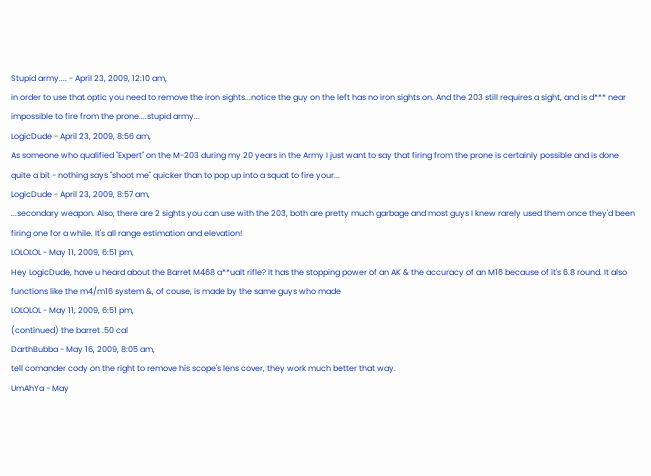Stupid army.... - April 23, 2009, 12:10 am,
in order to use that optic you need to remove the iron sights...notice the guy on the left has no iron sights on. And the 203 still requires a sight, and is d*** near impossible to fire from the prone....stupid army...
LogicDude - April 23, 2009, 8:56 am,
As someone who qualified "Expert" on the M-203 during my 20 years in the Army I just want to say that firing from the prone is certainly possible and is done quite a bit - nothing says "shoot me" quicker than to pop up into a squat to fire your...
LogicDude - April 23, 2009, 8:57 am,
...secondary weapon. Also, there are 2 sights you can use with the 203, both are pretty much garbage and most guys I knew rarely used them once they'd been firing one for a while. It's all range estimation and elevation!
LOLOLOL - May 11, 2009, 6:51 pm,
Hey LogicDude, have u heard about the Barret M468 a**ualt rifle? It has the stopping power of an AK & the accuracy of an M16 because of it's 6.8 round. It also functions like the m4/m16 system &, of couse, is made by the same guys who made
LOLOLOL - May 11, 2009, 6:51 pm,
(continued) the barret .50 cal
DarthBubba - May 16, 2009, 8:05 am,
tell comander cody on the right to remove his scope's lens cover, they work much better that way.
UmAhYa - May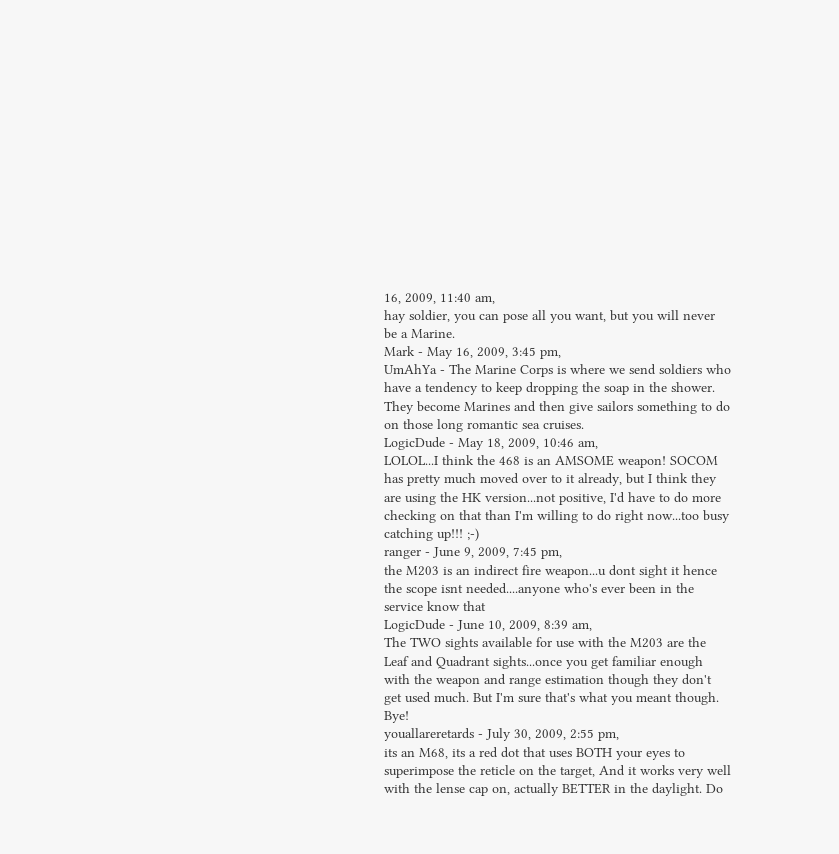16, 2009, 11:40 am,
hay soldier, you can pose all you want, but you will never be a Marine.
Mark - May 16, 2009, 3:45 pm,
UmAhYa - The Marine Corps is where we send soldiers who have a tendency to keep dropping the soap in the shower. They become Marines and then give sailors something to do on those long romantic sea cruises.
LogicDude - May 18, 2009, 10:46 am,
LOLOL...I think the 468 is an AMSOME weapon! SOCOM has pretty much moved over to it already, but I think they are using the HK version...not positive, I'd have to do more checking on that than I'm willing to do right now...too busy catching up!!! ;-)
ranger - June 9, 2009, 7:45 pm,
the M203 is an indirect fire weapon...u dont sight it hence the scope isnt needed....anyone who's ever been in the service know that
LogicDude - June 10, 2009, 8:39 am,
The TWO sights available for use with the M203 are the Leaf and Quadrant sights...once you get familiar enough with the weapon and range estimation though they don't get used much. But I'm sure that's what you meant though. Bye!
youallareretards - July 30, 2009, 2:55 pm,
its an M68, its a red dot that uses BOTH your eyes to superimpose the reticle on the target, And it works very well with the lense cap on, actually BETTER in the daylight. Do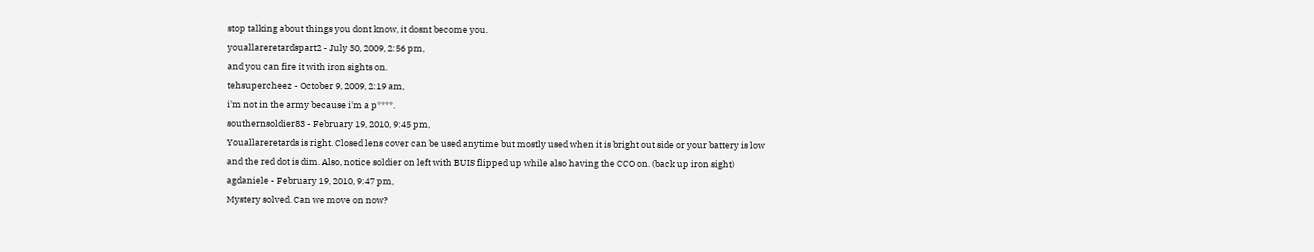stop talking about things you dont know, it dosnt become you.
youallareretardspart2 - July 30, 2009, 2:56 pm,
and you can fire it with iron sights on.
tehsupercheez - October 9, 2009, 2:19 am,
i'm not in the army because i'm a p****.
southernsoldier83 - February 19, 2010, 9:45 pm,
Youallareretards is right. Closed lens cover can be used anytime but mostly used when it is bright out side or your battery is low and the red dot is dim. Also, notice soldier on left with BUIS flipped up while also having the CCO on. (back up iron sight)
agdaniele - February 19, 2010, 9:47 pm,
Mystery solved. Can we move on now?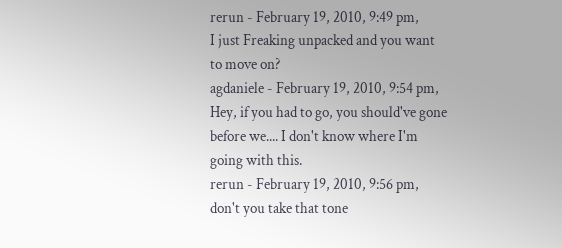rerun - February 19, 2010, 9:49 pm,
I just Freaking unpacked and you want to move on?
agdaniele - February 19, 2010, 9:54 pm,
Hey, if you had to go, you should've gone before we.... I don't know where I'm going with this.
rerun - February 19, 2010, 9:56 pm,
don't you take that tone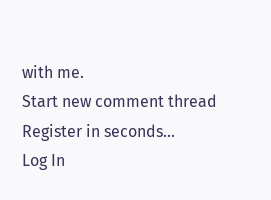with me.
Start new comment thread
Register in seconds...
Log In